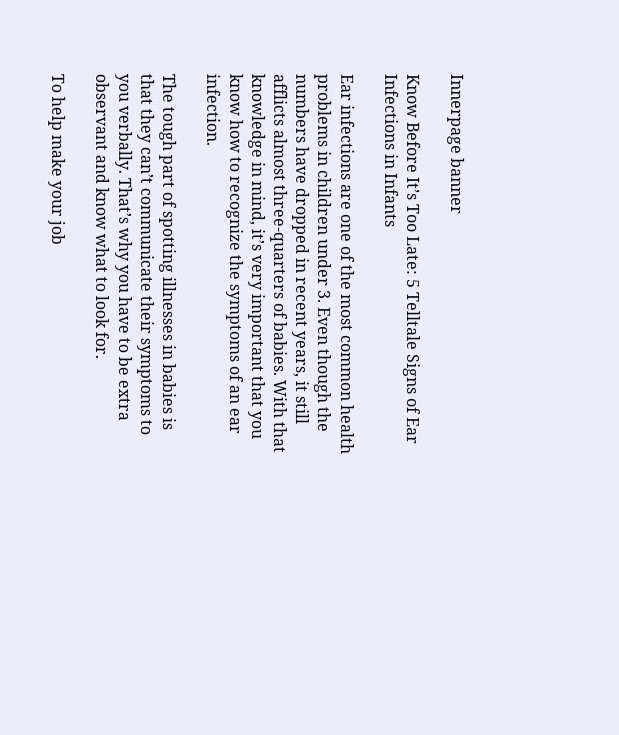Innerpage banner

Know Before It’s Too Late: 5 Telltale Signs of Ear Infections in Infants

Ear infections are one of the most common health problems in children under 3. Even though the numbers have dropped in recent years, it still afflicts almost three-quarters of babies. With that knowledge in mind, it’s very important that you know how to recognize the symptoms of an ear infection.

The tough part of spotting illnesses in babies is that they can’t communicate their symptoms to you verbally. That’s why you have to be extra observant and know what to look for.

To help make your job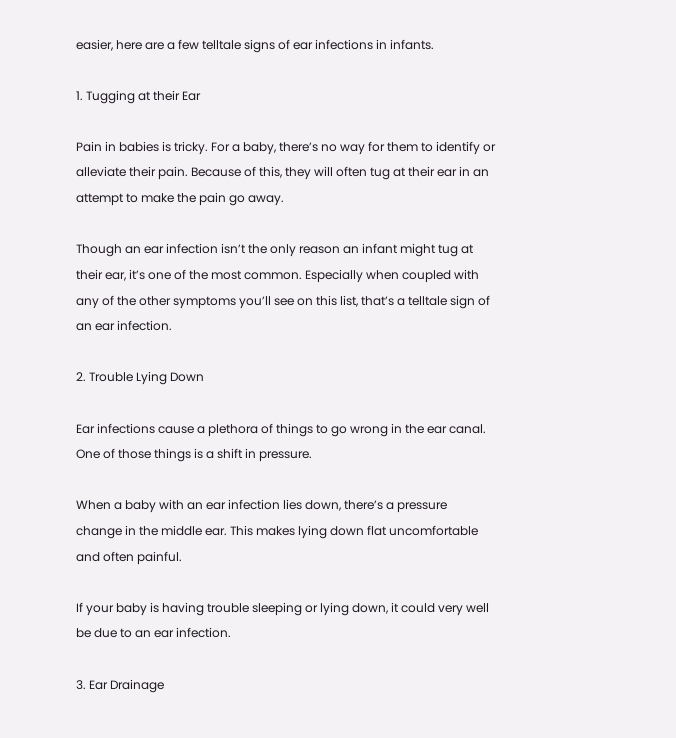easier, here are a few telltale signs of ear infections in infants.

1. Tugging at their Ear

Pain in babies is tricky. For a baby, there’s no way for them to identify or alleviate their pain. Because of this, they will often tug at their ear in an attempt to make the pain go away.

Though an ear infection isn’t the only reason an infant might tug at their ear, it’s one of the most common. Especially when coupled with any of the other symptoms you’ll see on this list, that’s a telltale sign of an ear infection.

2. Trouble Lying Down

Ear infections cause a plethora of things to go wrong in the ear canal. One of those things is a shift in pressure.

When a baby with an ear infection lies down, there’s a pressure change in the middle ear. This makes lying down flat uncomfortable and often painful.

If your baby is having trouble sleeping or lying down, it could very well be due to an ear infection.

3. Ear Drainage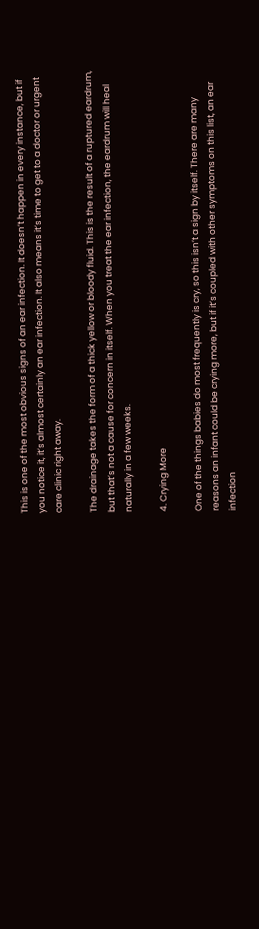This is one of the most obvious signs of an ear infection. It doesn’t happen in every instance, but if you notice it, it’s almost certainly an ear infection. It also means it’s time to get to a doctor or urgent care clinic right away.

The drainage takes the form of a thick yellow or bloody fluid. This is the result of a ruptured eardrum, but that’s not a cause for concern in itself. When you treat the ear infection, the eardrum will heal naturally in a few weeks.

4. Crying More

One of the things babies do most frequently is cry, so this isn’t a sign by itself. There are many reasons an infant could be crying more, but if it’s coupled with other symptoms on this list, an ear infection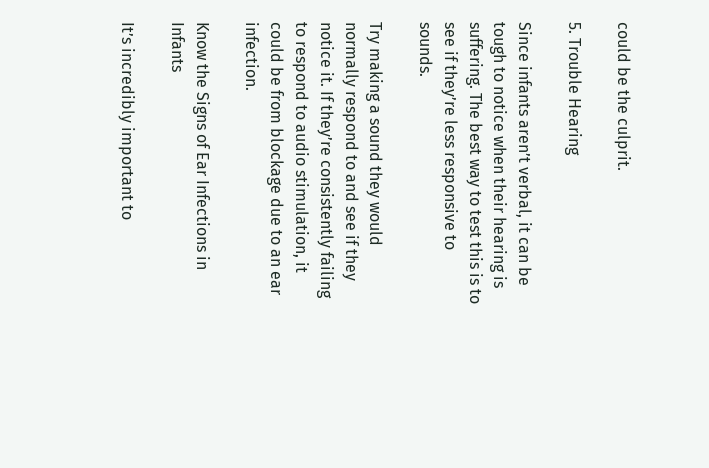could be the culprit.

5. Trouble Hearing

Since infants aren’t verbal, it can be tough to notice when their hearing is suffering. The best way to test this is to see if they’re less responsive to sounds.

Try making a sound they would normally respond to and see if they notice it. If they’re consistently failing to respond to audio stimulation, it could be from blockage due to an ear infection.

Know the Signs of Ear Infections in Infants

It’s incredibly important to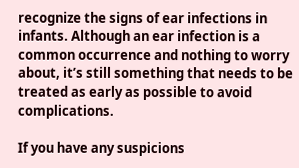recognize the signs of ear infections in infants. Although an ear infection is a common occurrence and nothing to worry about, it’s still something that needs to be treated as early as possible to avoid complications.

If you have any suspicions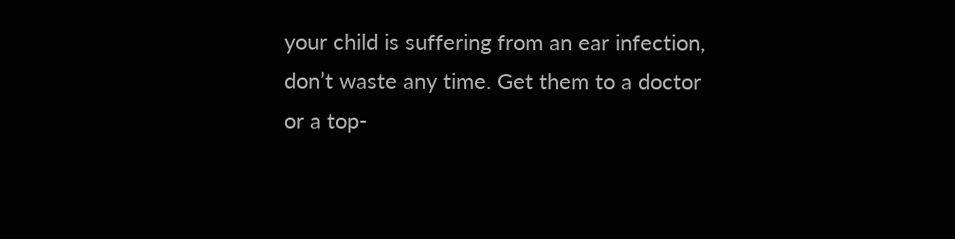your child is suffering from an ear infection, don’t waste any time. Get them to a doctor or a top-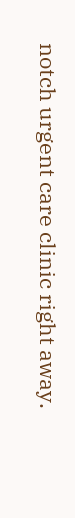notch urgent care clinic right away.